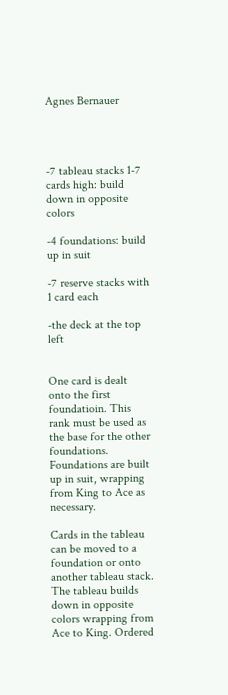Agnes Bernauer




-7 tableau stacks 1-7 cards high: build down in opposite colors

-4 foundations: build up in suit

-7 reserve stacks with 1 card each

-the deck at the top left


One card is dealt onto the first foundatioin. This rank must be used as the base for the other foundations. Foundations are built up in suit, wrapping from King to Ace as necessary.

Cards in the tableau can be moved to a foundation or onto another tableau stack. The tableau builds down in opposite colors wrapping from Ace to King. Ordered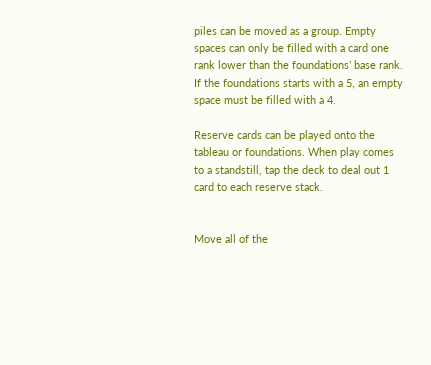piles can be moved as a group. Empty spaces can only be filled with a card one rank lower than the foundations’ base rank. If the foundations starts with a 5, an empty space must be filled with a 4.

Reserve cards can be played onto the tableau or foundations. When play comes to a standstill, tap the deck to deal out 1 card to each reserve stack.


Move all of the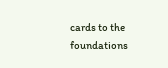cards to the foundations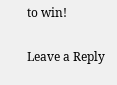to win!

Leave a Reply